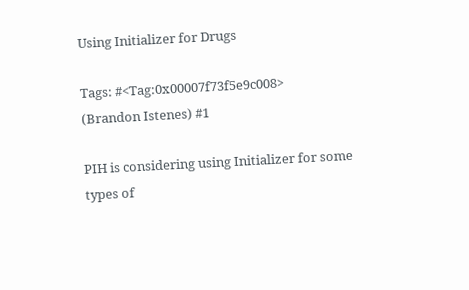Using Initializer for Drugs

Tags: #<Tag:0x00007f73f5e9c008>
(Brandon Istenes) #1

PIH is considering using Initializer for some types of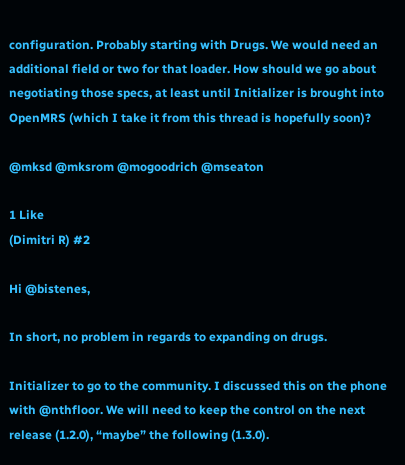configuration. Probably starting with Drugs. We would need an additional field or two for that loader. How should we go about negotiating those specs, at least until Initializer is brought into OpenMRS (which I take it from this thread is hopefully soon)?

@mksd @mksrom @mogoodrich @mseaton

1 Like
(Dimitri R) #2

Hi @bistenes,

In short, no problem in regards to expanding on drugs.

Initializer to go to the community. I discussed this on the phone with @nthfloor. We will need to keep the control on the next release (1.2.0), “maybe” the following (1.3.0).